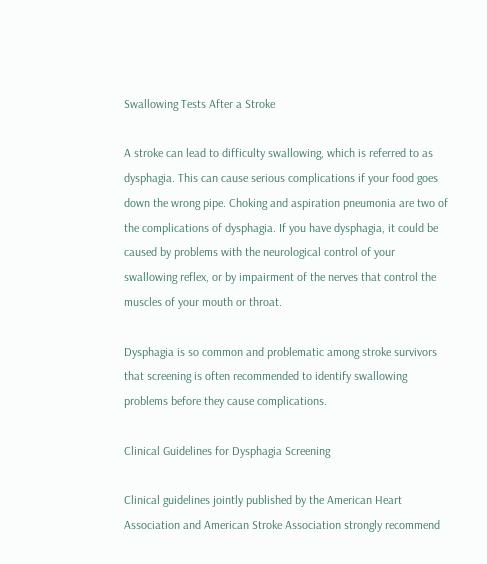Swallowing Tests After a Stroke

A stroke can lead to difficulty swallowing, which is referred to as dysphagia. This can cause serious complications if your food goes down the wrong pipe. Choking and aspiration pneumonia are two of the complications of dysphagia. If you have dysphagia, it could be caused by problems with the neurological control of your swallowing reflex, or by impairment of the nerves that control the muscles of your mouth or throat.

Dysphagia is so common and problematic among stroke survivors that screening is often recommended to identify swallowing problems before they cause complications.

Clinical Guidelines for Dysphagia Screening

Clinical guidelines jointly published by the American Heart Association and American Stroke Association strongly recommend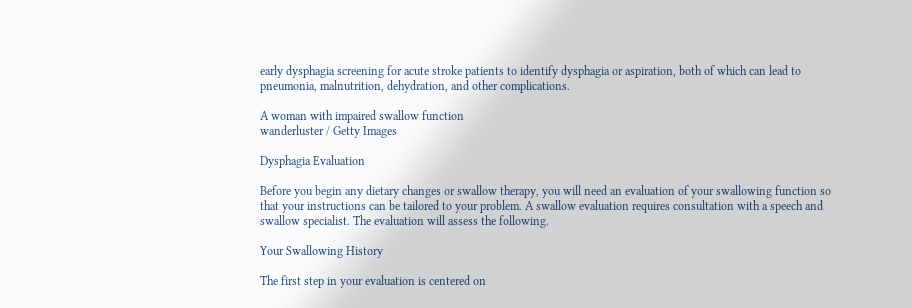early dysphagia screening for acute stroke patients to identify dysphagia or aspiration, both of which can lead to pneumonia, malnutrition, dehydration, and other complications.

A woman with impaired swallow function
wanderluster / Getty Images

Dysphagia Evaluation

Before you begin any dietary changes or swallow therapy, you will need an evaluation of your swallowing function so that your instructions can be tailored to your problem. A swallow evaluation requires consultation with a speech and swallow specialist. The evaluation will assess the following.

Your Swallowing History

The first step in your evaluation is centered on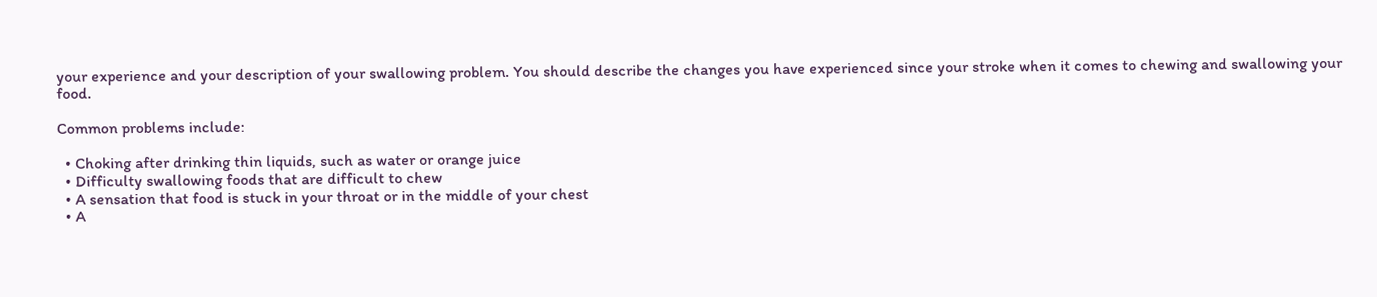your experience and your description of your swallowing problem. You should describe the changes you have experienced since your stroke when it comes to chewing and swallowing your food.

Common problems include:

  • Choking after drinking thin liquids, such as water or orange juice
  • Difficulty swallowing foods that are difficult to chew
  • A sensation that food is stuck in your throat or in the middle of your chest
  • A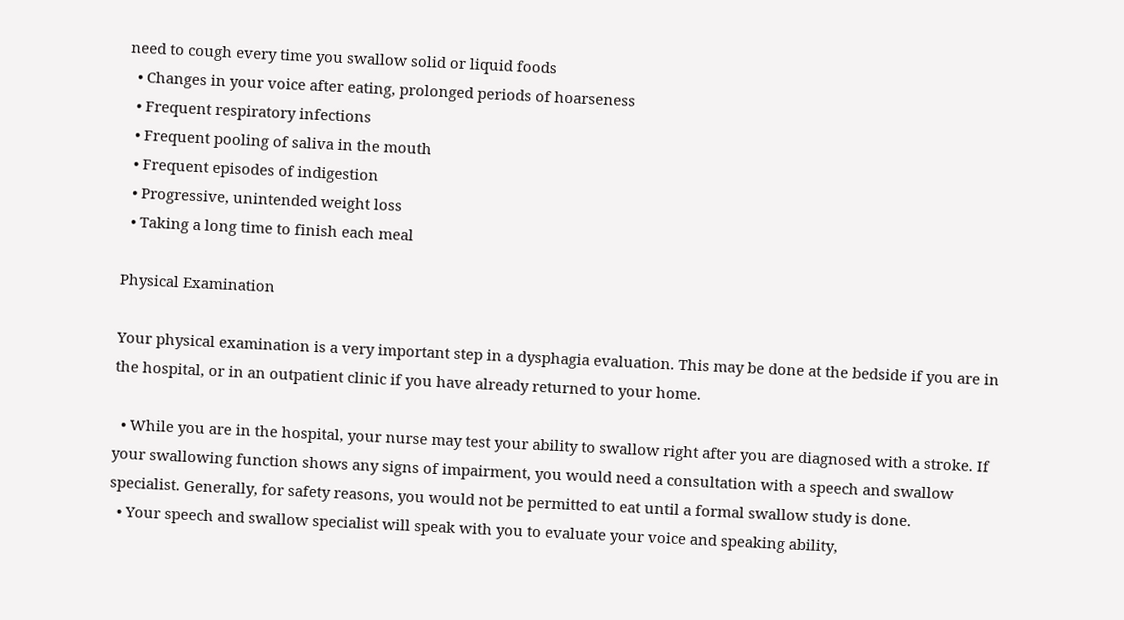need to cough every time you swallow solid or liquid foods
  • Changes in your voice after eating, prolonged periods of hoarseness
  • Frequent respiratory infections
  • Frequent pooling of saliva in the mouth
  • Frequent episodes of indigestion
  • Progressive, unintended weight loss
  • Taking a long time to finish each meal

Physical Examination

Your physical examination is a very important step in a dysphagia evaluation. This may be done at the bedside if you are in the hospital, or in an outpatient clinic if you have already returned to your home.

  • While you are in the hospital, your nurse may test your ability to swallow right after you are diagnosed with a stroke. If your swallowing function shows any signs of impairment, you would need a consultation with a speech and swallow specialist. Generally, for safety reasons, you would not be permitted to eat until a formal swallow study is done.
  • Your speech and swallow specialist will speak with you to evaluate your voice and speaking ability,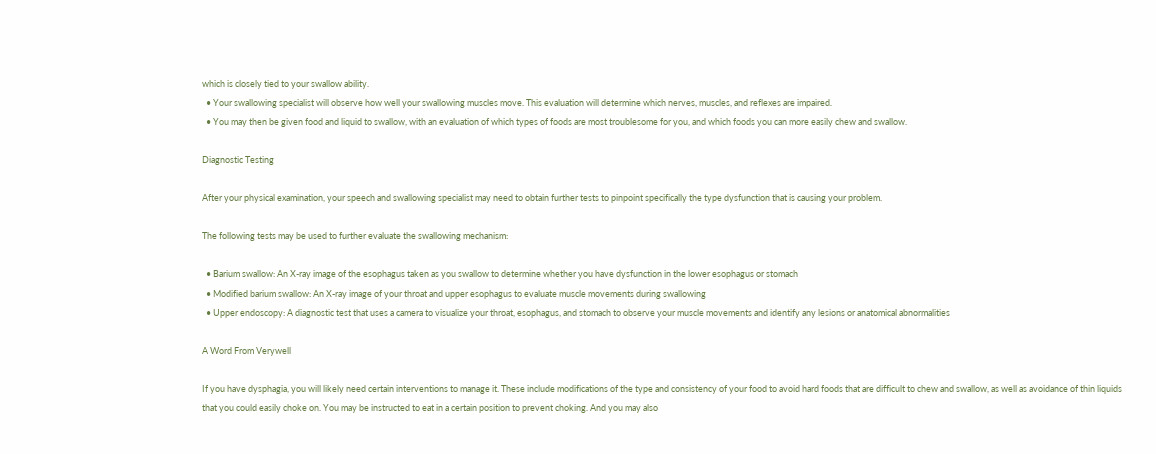which is closely tied to your swallow ability.
  • Your swallowing specialist will observe how well your swallowing muscles move. This evaluation will determine which nerves, muscles, and reflexes are impaired.
  • You may then be given food and liquid to swallow, with an evaluation of which types of foods are most troublesome for you, and which foods you can more easily chew and swallow.

Diagnostic Testing

After your physical examination, your speech and swallowing specialist may need to obtain further tests to pinpoint specifically the type dysfunction that is causing your problem.

The following tests may be used to further evaluate the swallowing mechanism:

  • Barium swallow: An X-ray image of the esophagus taken as you swallow to determine whether you have dysfunction in the lower esophagus or stomach
  • Modified barium swallow: An X-ray image of your throat and upper esophagus to evaluate muscle movements during swallowing
  • Upper endoscopy: A diagnostic test that uses a camera to visualize your throat, esophagus, and stomach to observe your muscle movements and identify any lesions or anatomical abnormalities

A Word From Verywell

If you have dysphagia, you will likely need certain interventions to manage it. These include modifications of the type and consistency of your food to avoid hard foods that are difficult to chew and swallow, as well as avoidance of thin liquids that you could easily choke on. You may be instructed to eat in a certain position to prevent choking. And you may also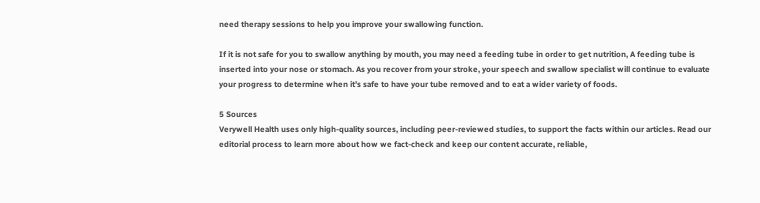need therapy sessions to help you improve your swallowing function.

If it is not safe for you to swallow anything by mouth, you may need a feeding tube in order to get nutrition, A feeding tube is inserted into your nose or stomach. As you recover from your stroke, your speech and swallow specialist will continue to evaluate your progress to determine when it’s safe to have your tube removed and to eat a wider variety of foods.

5 Sources
Verywell Health uses only high-quality sources, including peer-reviewed studies, to support the facts within our articles. Read our editorial process to learn more about how we fact-check and keep our content accurate, reliable,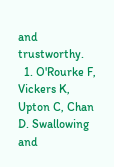and trustworthy.
  1. O'Rourke F, Vickers K, Upton C, Chan D. Swallowing and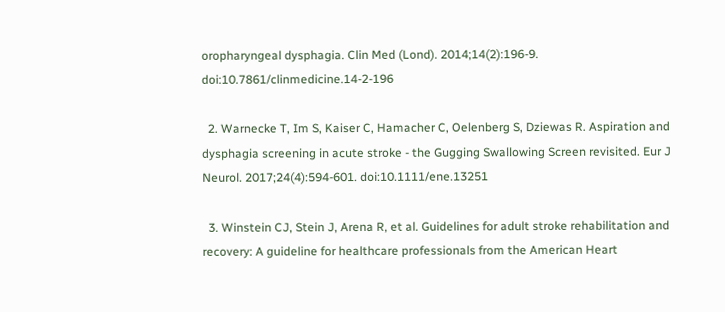oropharyngeal dysphagia. Clin Med (Lond). 2014;14(2):196-9. doi:10.7861/clinmedicine.14-2-196

  2. Warnecke T, Im S, Kaiser C, Hamacher C, Oelenberg S, Dziewas R. Aspiration and dysphagia screening in acute stroke - the Gugging Swallowing Screen revisited. Eur J Neurol. 2017;24(4):594-601. doi:10.1111/ene.13251

  3. Winstein CJ, Stein J, Arena R, et al. Guidelines for adult stroke rehabilitation and recovery: A guideline for healthcare professionals from the American Heart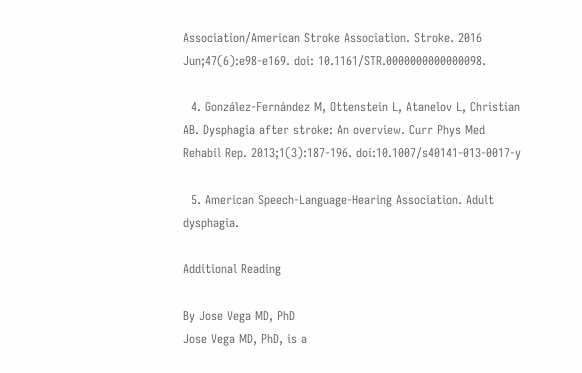Association/American Stroke Association. Stroke. 2016 Jun;47(6):e98-e169. doi: 10.1161/STR.0000000000000098.

  4. González-Fernández M, Ottenstein L, Atanelov L, Christian AB. Dysphagia after stroke: An overview. Curr Phys Med Rehabil Rep. 2013;1(3):187-196. doi:10.1007/s40141-013-0017-y

  5. American Speech-Language-Hearing Association. Adult dysphagia.

Additional Reading

By Jose Vega MD, PhD
Jose Vega MD, PhD, is a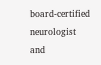board-certified neurologist and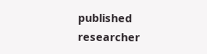published researcher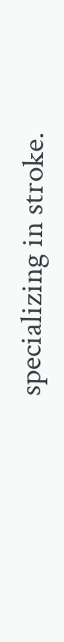specializing in stroke.